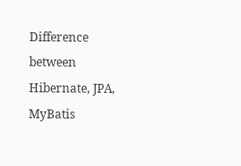Difference between Hibernate, JPA, MyBatis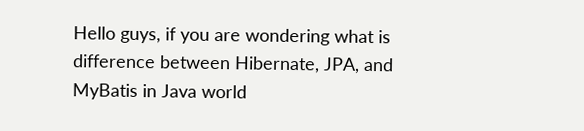Hello guys, if you are wondering what is difference between Hibernate, JPA, and MyBatis in Java world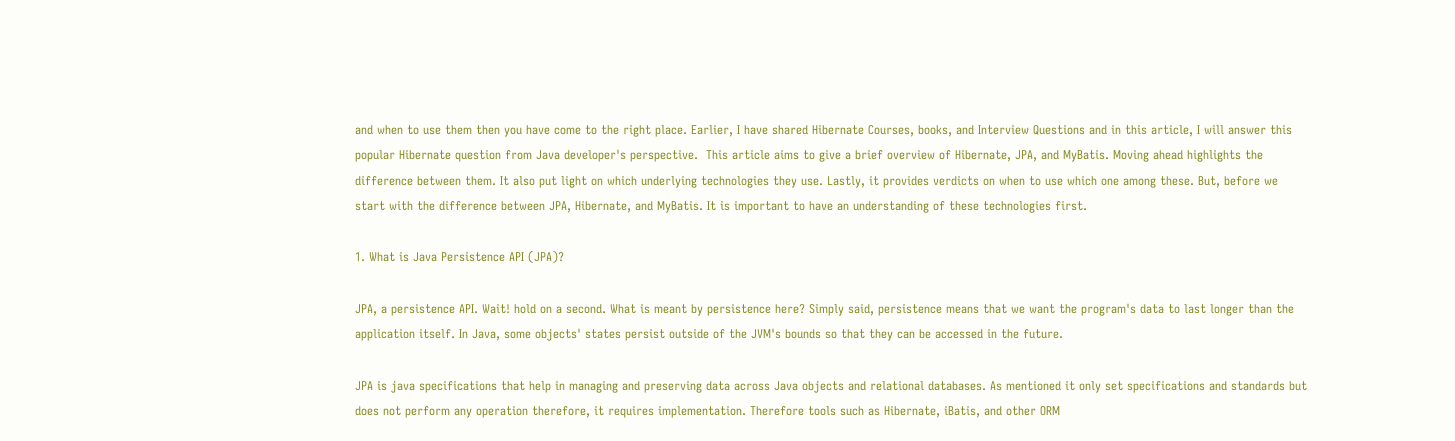and when to use them then you have come to the right place. Earlier, I have shared Hibernate Courses, books, and Interview Questions and in this article, I will answer this popular Hibernate question from Java developer's perspective.  This article aims to give a brief overview of Hibernate, JPA, and MyBatis. Moving ahead highlights the difference between them. It also put light on which underlying technologies they use. Lastly, it provides verdicts on when to use which one among these. But, before we start with the difference between JPA, Hibernate, and MyBatis. It is important to have an understanding of these technologies first.

1. What is Java Persistence API (JPA)?

JPA, a persistence API. Wait! hold on a second. What is meant by persistence here? Simply said, persistence means that we want the program's data to last longer than the application itself. In Java, some objects' states persist outside of the JVM's bounds so that they can be accessed in the future.

JPA is java specifications that help in managing and preserving data across Java objects and relational databases. As mentioned it only set specifications and standards but does not perform any operation therefore, it requires implementation. Therefore tools such as Hibernate, iBatis, and other ORM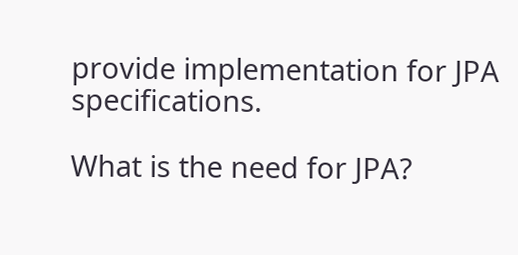provide implementation for JPA specifications.

What is the need for JPA?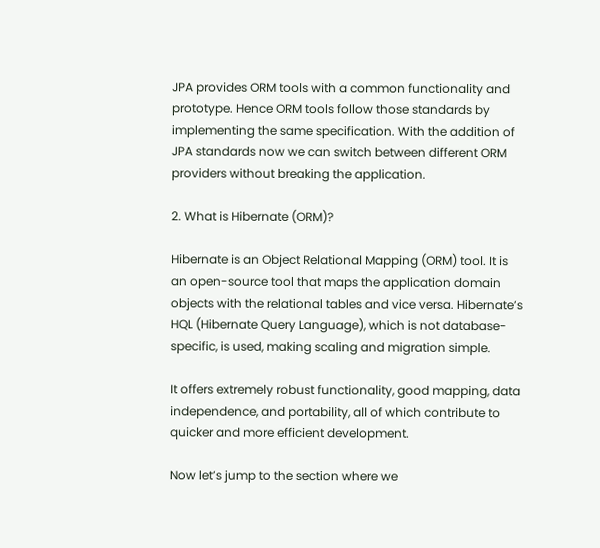JPA provides ORM tools with a common functionality and prototype. Hence ORM tools follow those standards by implementing the same specification. With the addition of JPA standards now we can switch between different ORM providers without breaking the application.

2. What is Hibernate (ORM)?

Hibernate is an Object Relational Mapping (ORM) tool. It is an open-source tool that maps the application domain objects with the relational tables and vice versa. Hibernate’s HQL (Hibernate Query Language), which is not database-specific, is used, making scaling and migration simple.

It offers extremely robust functionality, good mapping, data independence, and portability, all of which contribute to quicker and more efficient development.

Now let’s jump to the section where we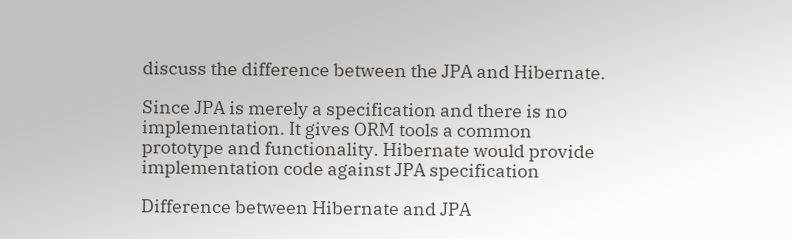discuss the difference between the JPA and Hibernate.

Since JPA is merely a specification and there is no implementation. It gives ORM tools a common prototype and functionality. Hibernate would provide implementation code against JPA specification

Difference between Hibernate and JPA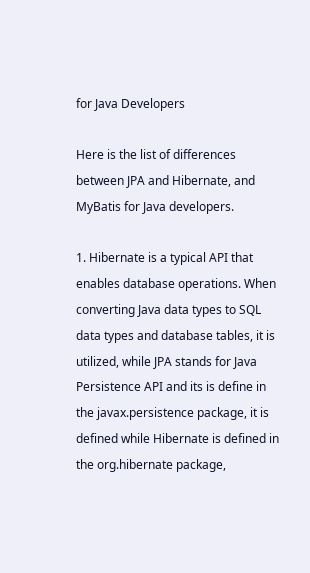for Java Developers

Here is the list of differences between JPA and Hibernate, and MyBatis for Java developers.

1. Hibernate is a typical API that enables database operations. When converting Java data types to SQL data types and database tables, it is utilized, while JPA stands for Java Persistence API and its is define in the javax.persistence package, it is defined while Hibernate is defined in the org.hibernate package,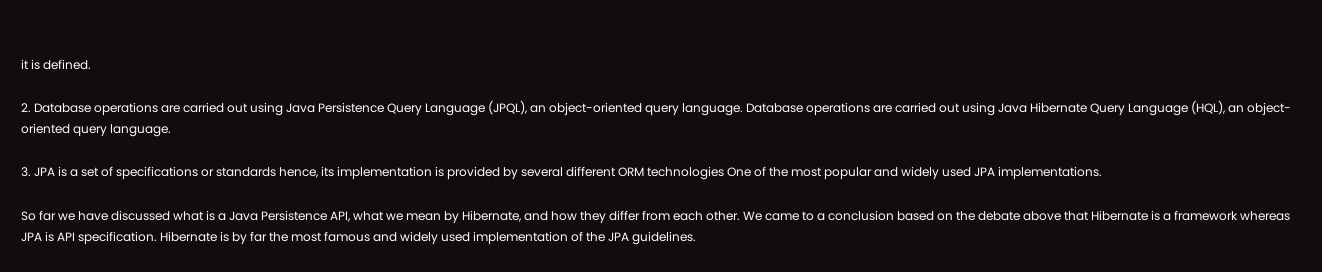it is defined.

2. Database operations are carried out using Java Persistence Query Language (JPQL), an object-oriented query language. Database operations are carried out using Java Hibernate Query Language (HQL), an object-oriented query language.

3. JPA is a set of specifications or standards hence, its implementation is provided by several different ORM technologies One of the most popular and widely used JPA implementations.

So far we have discussed what is a Java Persistence API, what we mean by Hibernate, and how they differ from each other. We came to a conclusion based on the debate above that Hibernate is a framework whereas JPA is API specification. Hibernate is by far the most famous and widely used implementation of the JPA guidelines.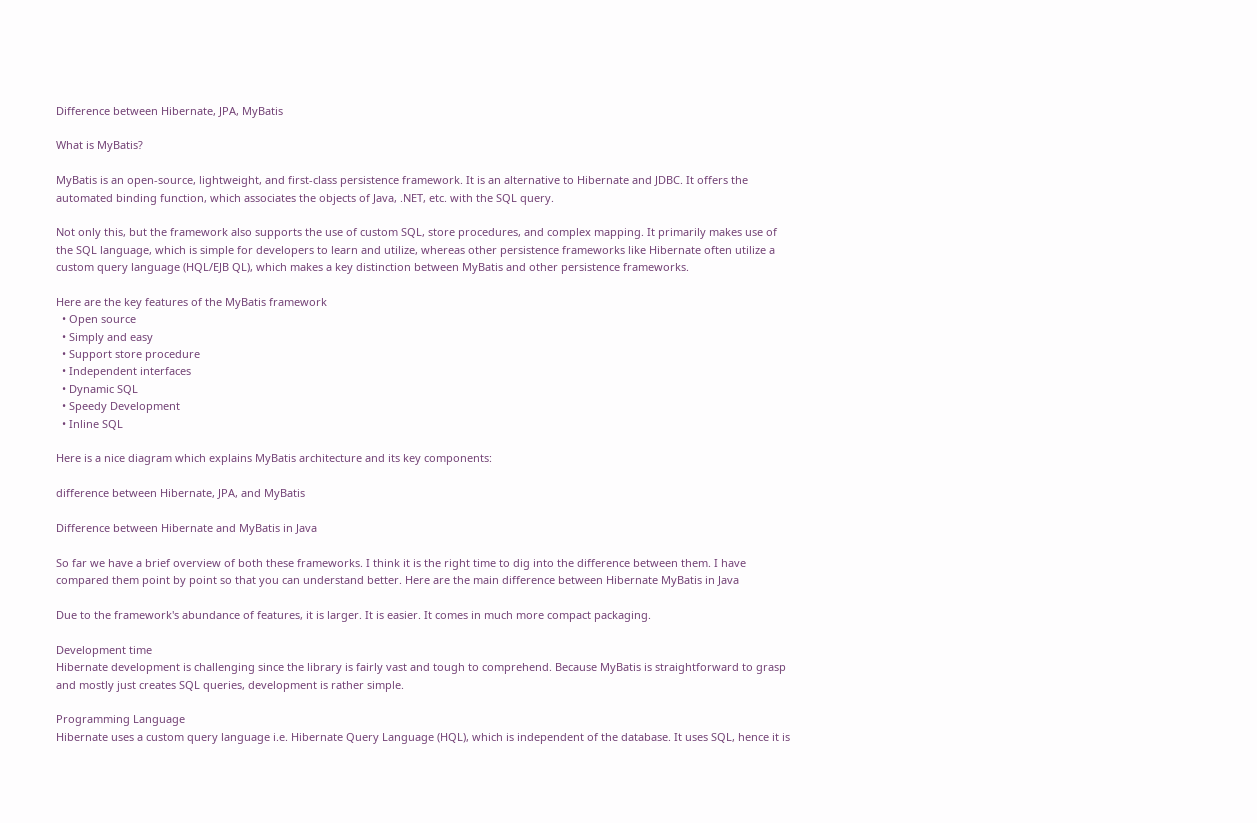Difference between Hibernate, JPA, MyBatis

What is MyBatis?

MyBatis is an open-source, lightweight, and first-class persistence framework. It is an alternative to Hibernate and JDBC. It offers the automated binding function, which associates the objects of Java, .NET, etc. with the SQL query.

Not only this, but the framework also supports the use of custom SQL, store procedures, and complex mapping. It primarily makes use of the SQL language, which is simple for developers to learn and utilize, whereas other persistence frameworks like Hibernate often utilize a custom query language (HQL/EJB QL), which makes a key distinction between MyBatis and other persistence frameworks.

Here are the key features of the MyBatis framework
  • Open source
  • Simply and easy
  • Support store procedure
  • Independent interfaces
  • Dynamic SQL
  • Speedy Development
  • Inline SQL

Here is a nice diagram which explains MyBatis architecture and its key components:

difference between Hibernate, JPA, and MyBatis

Difference between Hibernate and MyBatis in Java

So far we have a brief overview of both these frameworks. I think it is the right time to dig into the difference between them. I have compared them point by point so that you can understand better. Here are the main difference between Hibernate MyBatis in Java

Due to the framework's abundance of features, it is larger. It is easier. It comes in much more compact packaging.

Development time
Hibernate development is challenging since the library is fairly vast and tough to comprehend. Because MyBatis is straightforward to grasp and mostly just creates SQL queries, development is rather simple.

Programming Language
Hibernate uses a custom query language i.e. Hibernate Query Language (HQL), which is independent of the database. It uses SQL, hence it is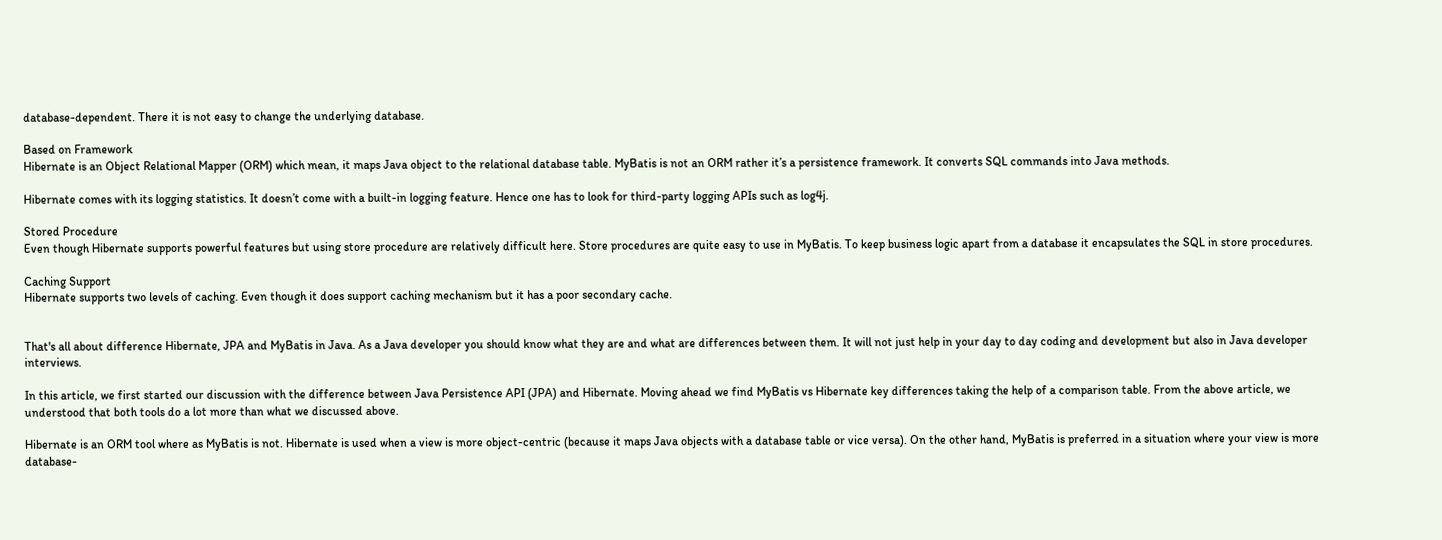database-dependent. There it is not easy to change the underlying database.

Based on Framework
Hibernate is an Object Relational Mapper (ORM) which mean, it maps Java object to the relational database table. MyBatis is not an ORM rather it’s a persistence framework. It converts SQL commands into Java methods.

Hibernate comes with its logging statistics. It doesn’t come with a built-in logging feature. Hence one has to look for third-party logging APIs such as log4j.

Stored Procedure
Even though Hibernate supports powerful features but using store procedure are relatively difficult here. Store procedures are quite easy to use in MyBatis. To keep business logic apart from a database it encapsulates the SQL in store procedures.

Caching Support
Hibernate supports two levels of caching. Even though it does support caching mechanism but it has a poor secondary cache.


That's all about difference Hibernate, JPA and MyBatis in Java. As a Java developer you should know what they are and what are differences between them. It will not just help in your day to day coding and development but also in Java developer interviews.

In this article, we first started our discussion with the difference between Java Persistence API (JPA) and Hibernate. Moving ahead we find MyBatis vs Hibernate key differences taking the help of a comparison table. From the above article, we understood that both tools do a lot more than what we discussed above.

Hibernate is an ORM tool where as MyBatis is not. Hibernate is used when a view is more object-centric (because it maps Java objects with a database table or vice versa). On the other hand, MyBatis is preferred in a situation where your view is more database-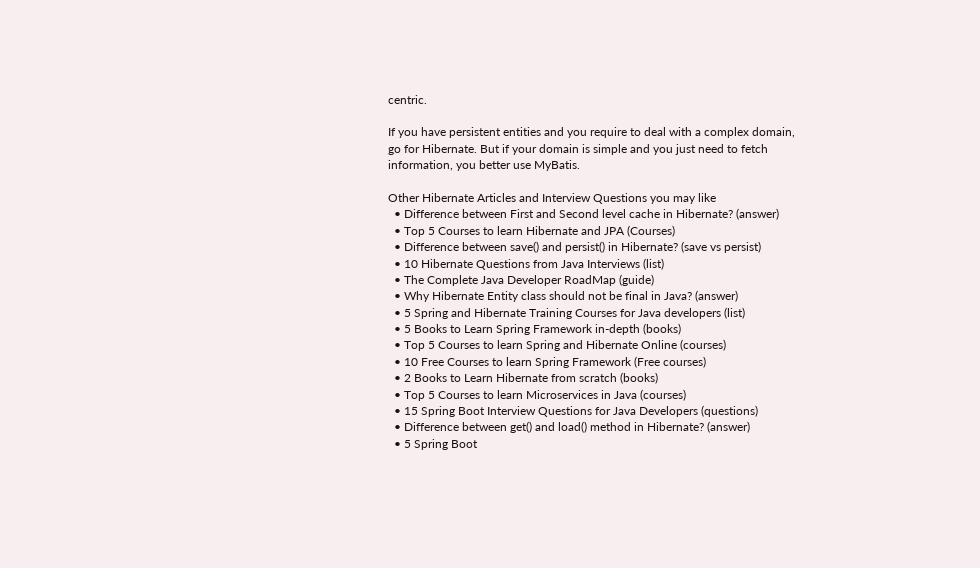centric.

If you have persistent entities and you require to deal with a complex domain, go for Hibernate. But if your domain is simple and you just need to fetch information, you better use MyBatis.

Other Hibernate Articles and Interview Questions you may like
  • Difference between First and Second level cache in Hibernate? (answer)
  • Top 5 Courses to learn Hibernate and JPA (Courses)
  • Difference between save() and persist() in Hibernate? (save vs persist)
  • 10 Hibernate Questions from Java Interviews (list)
  • The Complete Java Developer RoadMap (guide)
  • Why Hibernate Entity class should not be final in Java? (answer)
  • 5 Spring and Hibernate Training Courses for Java developers (list)
  • 5 Books to Learn Spring Framework in-depth (books)
  • Top 5 Courses to learn Spring and Hibernate Online (courses)
  • 10 Free Courses to learn Spring Framework (Free courses)
  • 2 Books to Learn Hibernate from scratch (books)
  • Top 5 Courses to learn Microservices in Java (courses)
  • 15 Spring Boot Interview Questions for Java Developers (questions)
  • Difference between get() and load() method in Hibernate? (answer)
  • 5 Spring Boot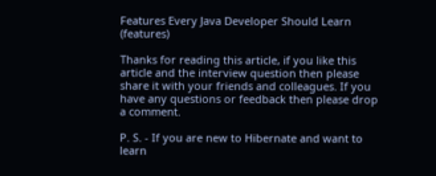Features Every Java Developer Should Learn (features)

Thanks for reading this article, if you like this article and the interview question then please share it with your friends and colleagues. If you have any questions or feedback then please drop a comment.

P. S. - If you are new to Hibernate and want to learn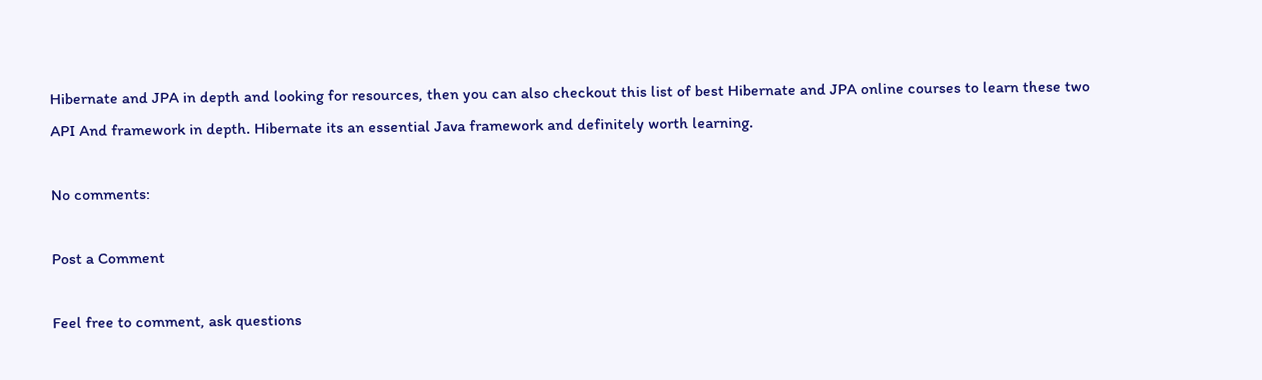Hibernate and JPA in depth and looking for resources, then you can also checkout this list of best Hibernate and JPA online courses to learn these two API And framework in depth. Hibernate its an essential Java framework and definitely worth learning.

No comments:

Post a Comment

Feel free to comment, ask questions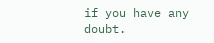if you have any doubt.